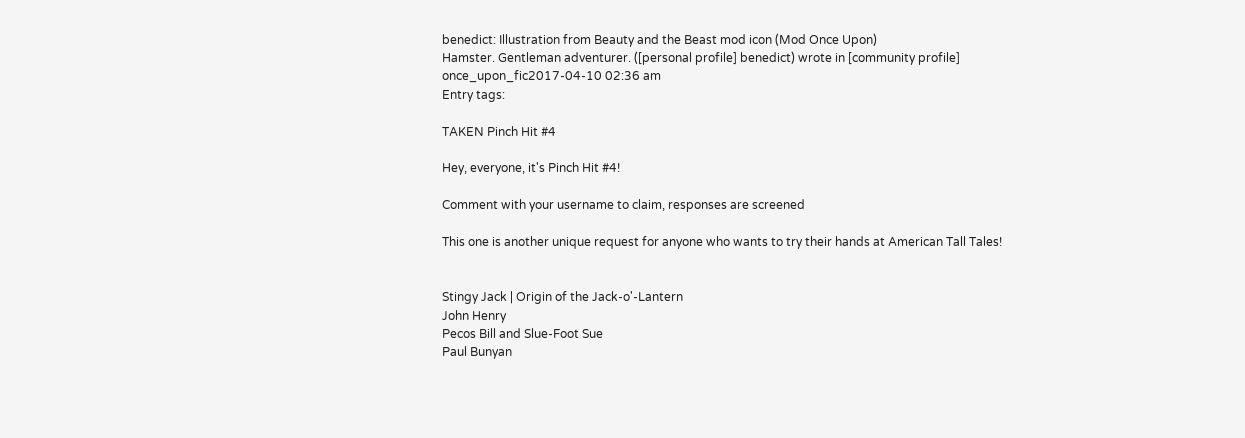benedict: Illustration from Beauty and the Beast mod icon (Mod Once Upon)
Hamster. Gentleman adventurer. ([personal profile] benedict) wrote in [community profile] once_upon_fic2017-04-10 02:36 am
Entry tags:

TAKEN Pinch Hit #4

Hey, everyone, it's Pinch Hit #4!

Comment with your username to claim, responses are screened

This one is another unique request for anyone who wants to try their hands at American Tall Tales!


Stingy Jack | Origin of the Jack-o'-Lantern
John Henry
Pecos Bill and Slue-Foot Sue
Paul Bunyan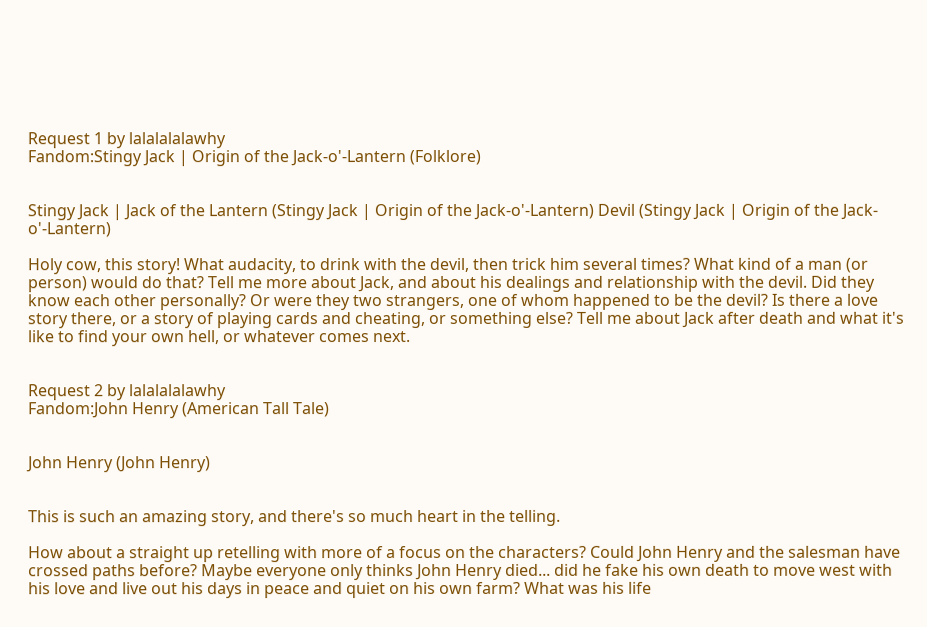Request 1 by lalalalalawhy
Fandom:Stingy Jack | Origin of the Jack-o'-Lantern (Folklore)


Stingy Jack | Jack of the Lantern (Stingy Jack | Origin of the Jack-o'-Lantern) Devil (Stingy Jack | Origin of the Jack-o'-Lantern)

Holy cow, this story! What audacity, to drink with the devil, then trick him several times? What kind of a man (or person) would do that? Tell me more about Jack, and about his dealings and relationship with the devil. Did they know each other personally? Or were they two strangers, one of whom happened to be the devil? Is there a love story there, or a story of playing cards and cheating, or something else? Tell me about Jack after death and what it's like to find your own hell, or whatever comes next.


Request 2 by lalalalalawhy
Fandom:John Henry (American Tall Tale)


John Henry (John Henry)


This is such an amazing story, and there's so much heart in the telling.

How about a straight up retelling with more of a focus on the characters? Could John Henry and the salesman have crossed paths before? Maybe everyone only thinks John Henry died... did he fake his own death to move west with his love and live out his days in peace and quiet on his own farm? What was his life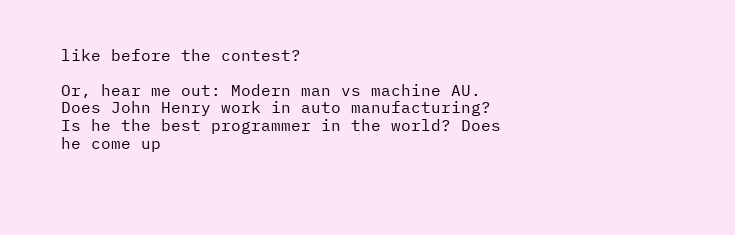like before the contest?

Or, hear me out: Modern man vs machine AU. Does John Henry work in auto manufacturing? Is he the best programmer in the world? Does he come up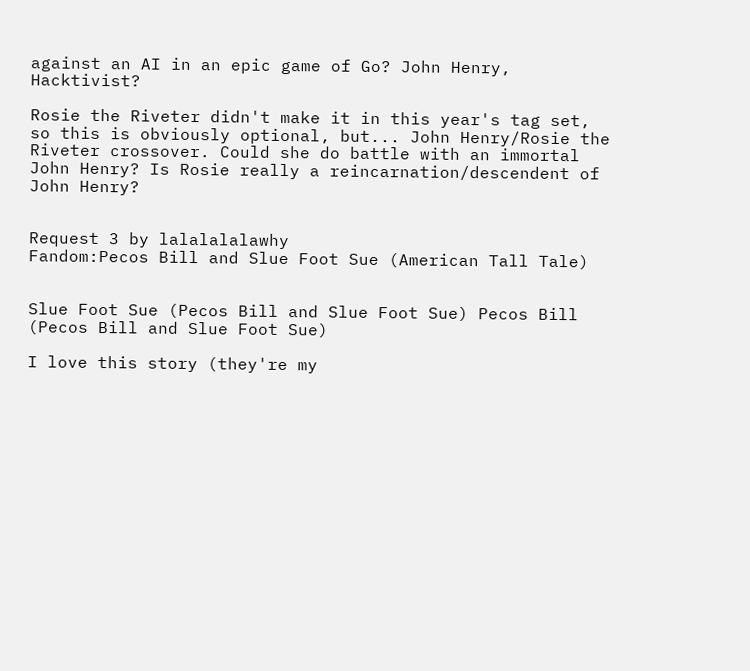against an AI in an epic game of Go? John Henry, Hacktivist?

Rosie the Riveter didn't make it in this year's tag set, so this is obviously optional, but... John Henry/Rosie the Riveter crossover. Could she do battle with an immortal John Henry? Is Rosie really a reincarnation/descendent of John Henry?


Request 3 by lalalalalawhy
Fandom:Pecos Bill and Slue Foot Sue (American Tall Tale)


Slue Foot Sue (Pecos Bill and Slue Foot Sue) Pecos Bill (Pecos Bill and Slue Foot Sue)

I love this story (they're my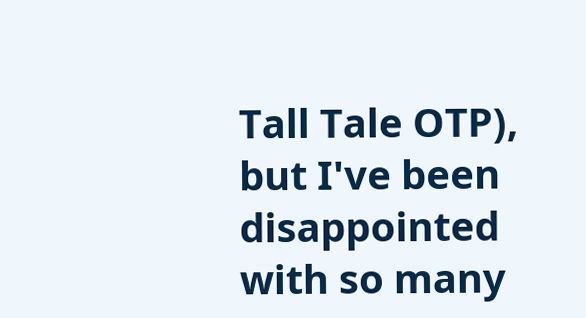Tall Tale OTP), but I've been disappointed with so many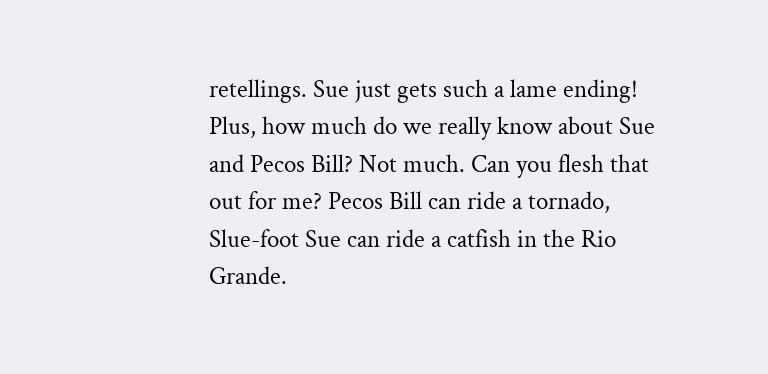retellings. Sue just gets such a lame ending! Plus, how much do we really know about Sue and Pecos Bill? Not much. Can you flesh that out for me? Pecos Bill can ride a tornado, Slue-foot Sue can ride a catfish in the Rio Grande.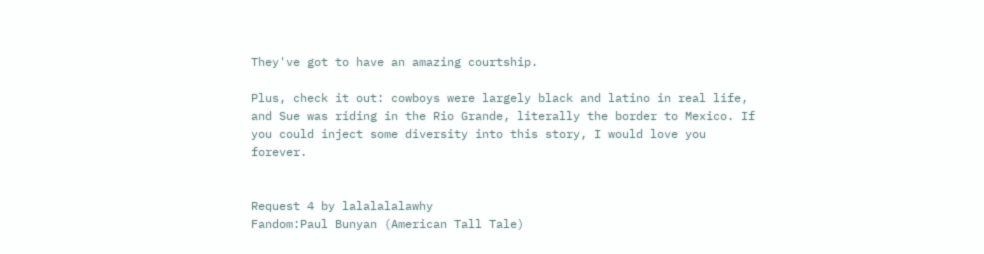They've got to have an amazing courtship.

Plus, check it out: cowboys were largely black and latino in real life, and Sue was riding in the Rio Grande, literally the border to Mexico. If you could inject some diversity into this story, I would love you forever.


Request 4 by lalalalalawhy
Fandom:Paul Bunyan (American Tall Tale)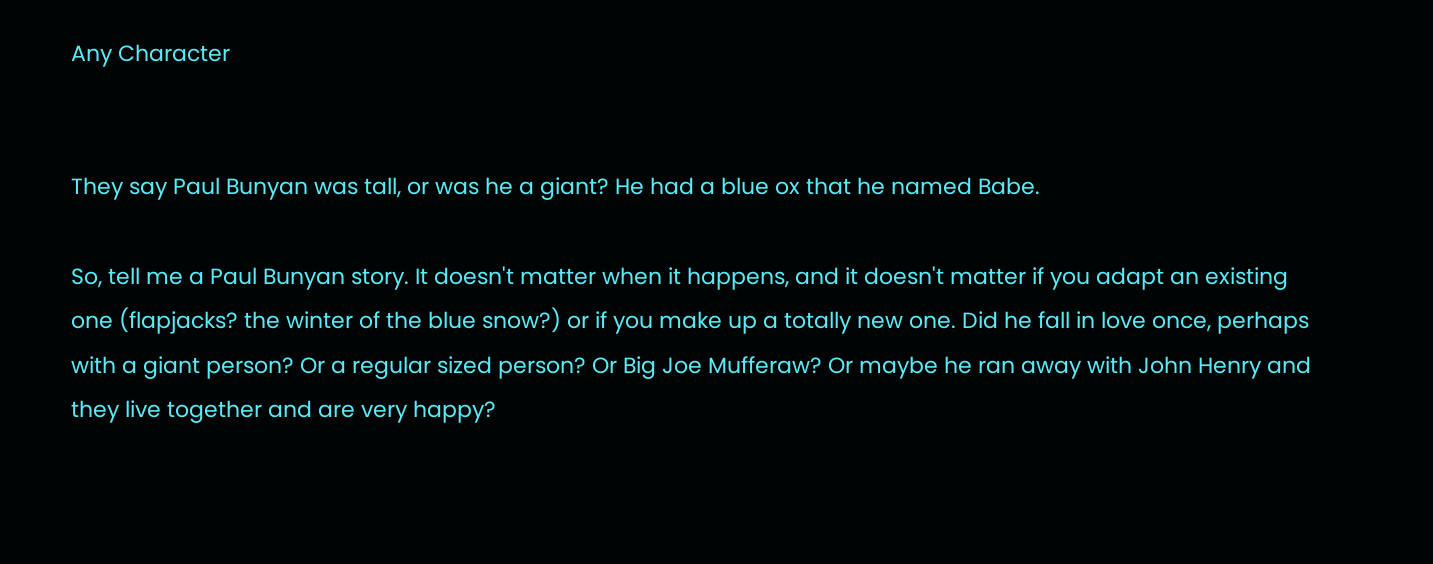Any Character


They say Paul Bunyan was tall, or was he a giant? He had a blue ox that he named Babe.

So, tell me a Paul Bunyan story. It doesn't matter when it happens, and it doesn't matter if you adapt an existing one (flapjacks? the winter of the blue snow?) or if you make up a totally new one. Did he fall in love once, perhaps with a giant person? Or a regular sized person? Or Big Joe Mufferaw? Or maybe he ran away with John Henry and they live together and are very happy?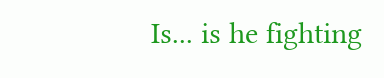Is... is he fighting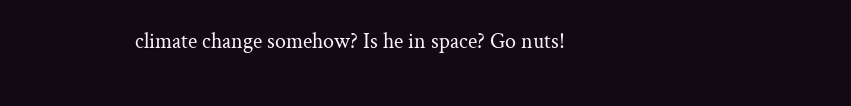climate change somehow? Is he in space? Go nuts!